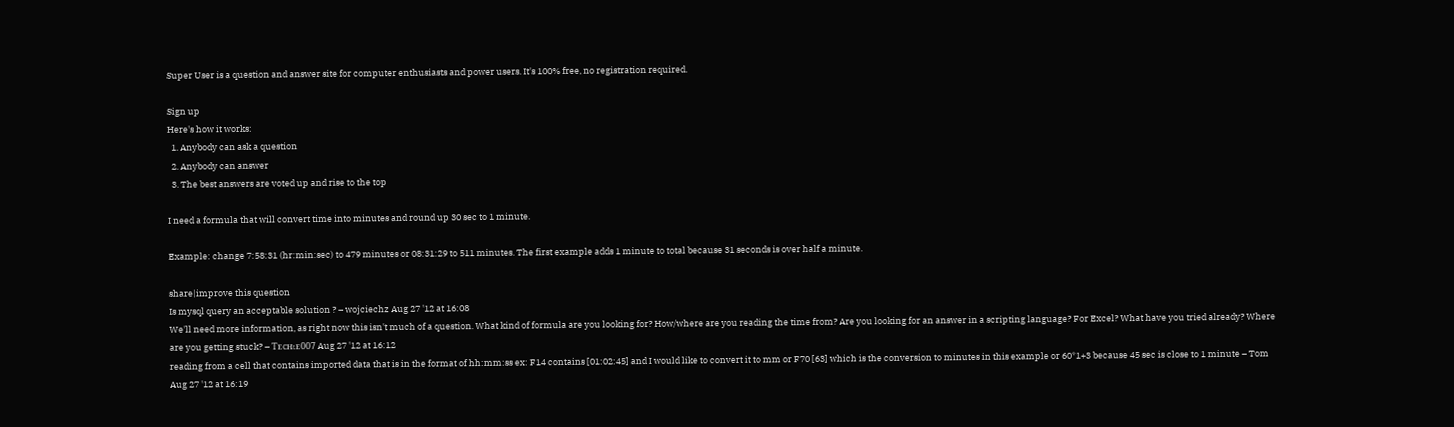Super User is a question and answer site for computer enthusiasts and power users. It's 100% free, no registration required.

Sign up
Here's how it works:
  1. Anybody can ask a question
  2. Anybody can answer
  3. The best answers are voted up and rise to the top

I need a formula that will convert time into minutes and round up 30 sec to 1 minute.

Example: change 7:58:31 (hr:min:sec) to 479 minutes or 08:31:29 to 511 minutes. The first example adds 1 minute to total because 31 seconds is over half a minute.

share|improve this question
Is mysql query an acceptable solution ? – wojciechz Aug 27 '12 at 16:08
We'll need more information, as right now this isn't much of a question. What kind of formula are you looking for? How/where are you reading the time from? Are you looking for an answer in a scripting language? For Excel? What have you tried already? Where are you getting stuck? – Ƭᴇcʜιᴇ007 Aug 27 '12 at 16:12
reading from a cell that contains imported data that is in the format of hh:mm:ss ex: F14 contains [01:02:45] and I would like to convert it to mm or F70 [63] which is the conversion to minutes in this example or 60*1+3 because 45 sec is close to 1 minute – Tom Aug 27 '12 at 16:19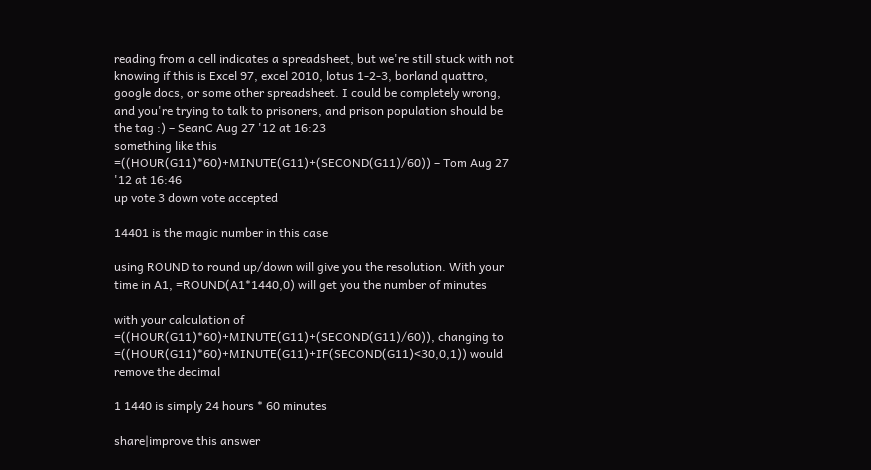reading from a cell indicates a spreadsheet, but we're still stuck with not knowing if this is Excel 97, excel 2010, lotus 1-2-3, borland quattro, google docs, or some other spreadsheet. I could be completely wrong, and you're trying to talk to prisoners, and prison population should be the tag :) – SeanC Aug 27 '12 at 16:23
something like this =((HOUR(G11)*60)+MINUTE(G11)+(SECOND(G11)/60)) – Tom Aug 27 '12 at 16:46
up vote 3 down vote accepted

14401 is the magic number in this case

using ROUND to round up/down will give you the resolution. With your time in A1, =ROUND(A1*1440,0) will get you the number of minutes

with your calculation of =((HOUR(G11)*60)+MINUTE(G11)+(SECOND(G11)/60)), changing to =((HOUR(G11)*60)+MINUTE(G11)+IF(SECOND(G11)<30,0,1)) would remove the decimal

1 1440 is simply 24 hours * 60 minutes

share|improve this answer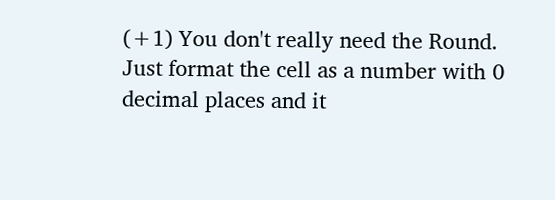(+1) You don't really need the Round. Just format the cell as a number with 0 decimal places and it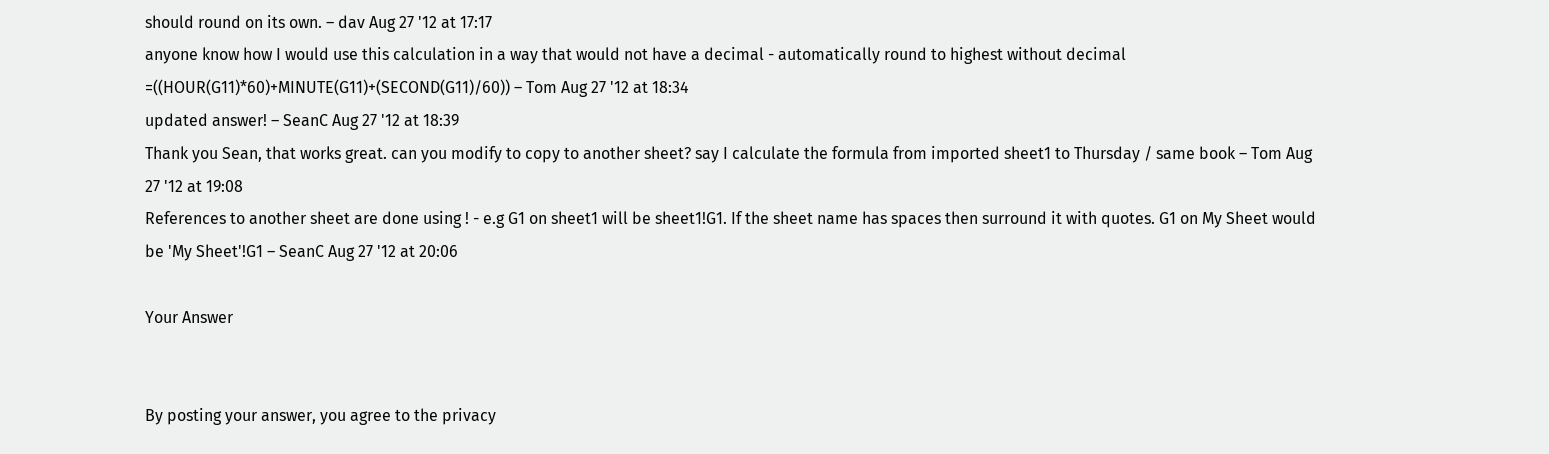should round on its own. – dav Aug 27 '12 at 17:17
anyone know how I would use this calculation in a way that would not have a decimal - automatically round to highest without decimal =((HOUR(G11)*60)+MINUTE(G11)+(SECOND(G11)/60)) – Tom Aug 27 '12 at 18:34
updated answer! – SeanC Aug 27 '12 at 18:39
Thank you Sean, that works great. can you modify to copy to another sheet? say I calculate the formula from imported sheet1 to Thursday / same book – Tom Aug 27 '12 at 19:08
References to another sheet are done using ! - e.g G1 on sheet1 will be sheet1!G1. If the sheet name has spaces then surround it with quotes. G1 on My Sheet would be 'My Sheet'!G1 – SeanC Aug 27 '12 at 20:06

Your Answer


By posting your answer, you agree to the privacy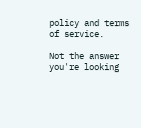policy and terms of service.

Not the answer you're looking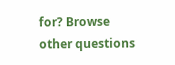for? Browse other questions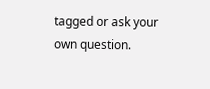tagged or ask your own question.